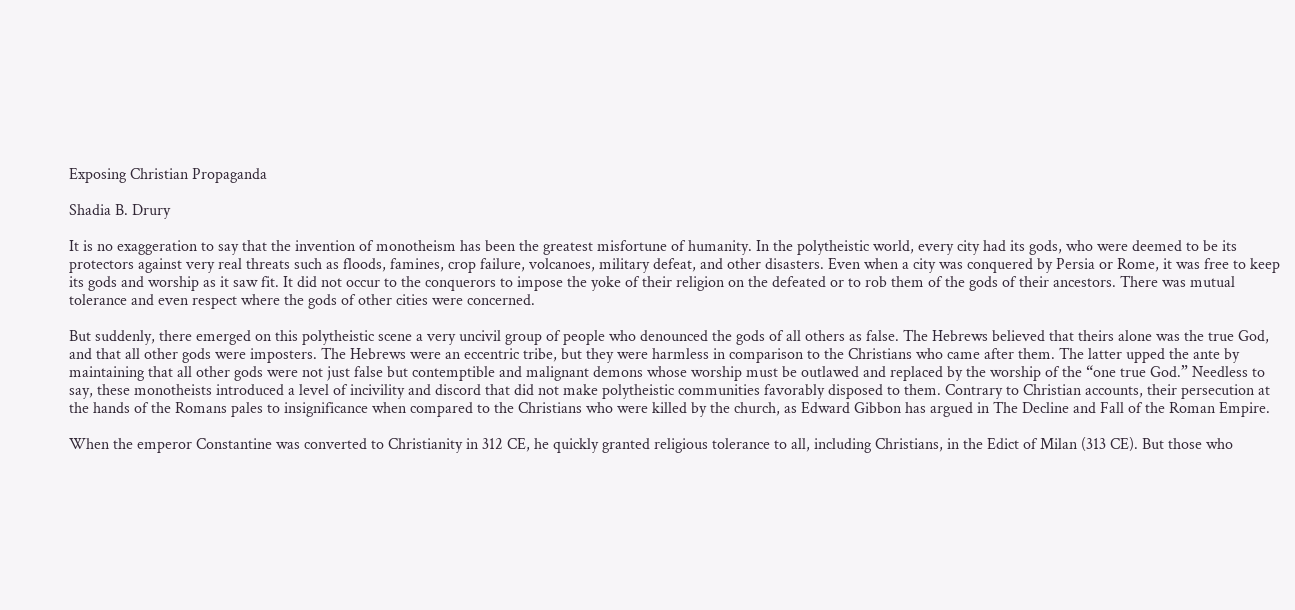Exposing Christian Propaganda

Shadia B. Drury

It is no exaggeration to say that the invention of monotheism has been the greatest misfortune of humanity. In the polytheistic world, every city had its gods, who were deemed to be its protectors against very real threats such as floods, famines, crop failure, volcanoes, military defeat, and other disasters. Even when a city was conquered by Persia or Rome, it was free to keep its gods and worship as it saw fit. It did not occur to the conquerors to impose the yoke of their religion on the defeated or to rob them of the gods of their ancestors. There was mutual tolerance and even respect where the gods of other cities were concerned.

But suddenly, there emerged on this polytheistic scene a very uncivil group of people who denounced the gods of all others as false. The Hebrews believed that theirs alone was the true God, and that all other gods were imposters. The Hebrews were an eccentric tribe, but they were harmless in comparison to the Christians who came after them. The latter upped the ante by maintaining that all other gods were not just false but contemptible and malignant demons whose worship must be outlawed and replaced by the worship of the “one true God.” Needless to say, these monotheists introduced a level of incivility and discord that did not make polytheistic communities favorably disposed to them. Contrary to Christian accounts, their persecution at the hands of the Romans pales to insignificance when compared to the Christians who were killed by the church, as Edward Gibbon has argued in The Decline and Fall of the Roman Empire.

When the emperor Constantine was converted to Christianity in 312 CE, he quickly granted religious tolerance to all, including Christians, in the Edict of Milan (313 CE). But those who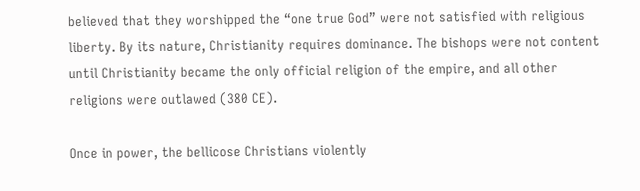believed that they worshipped the “one true God” were not satisfied with religious liberty. By its nature, Christianity requires dominance. The bishops were not content until Christianity became the only official religion of the empire, and all other religions were outlawed (380 CE).

Once in power, the bellicose Christians violently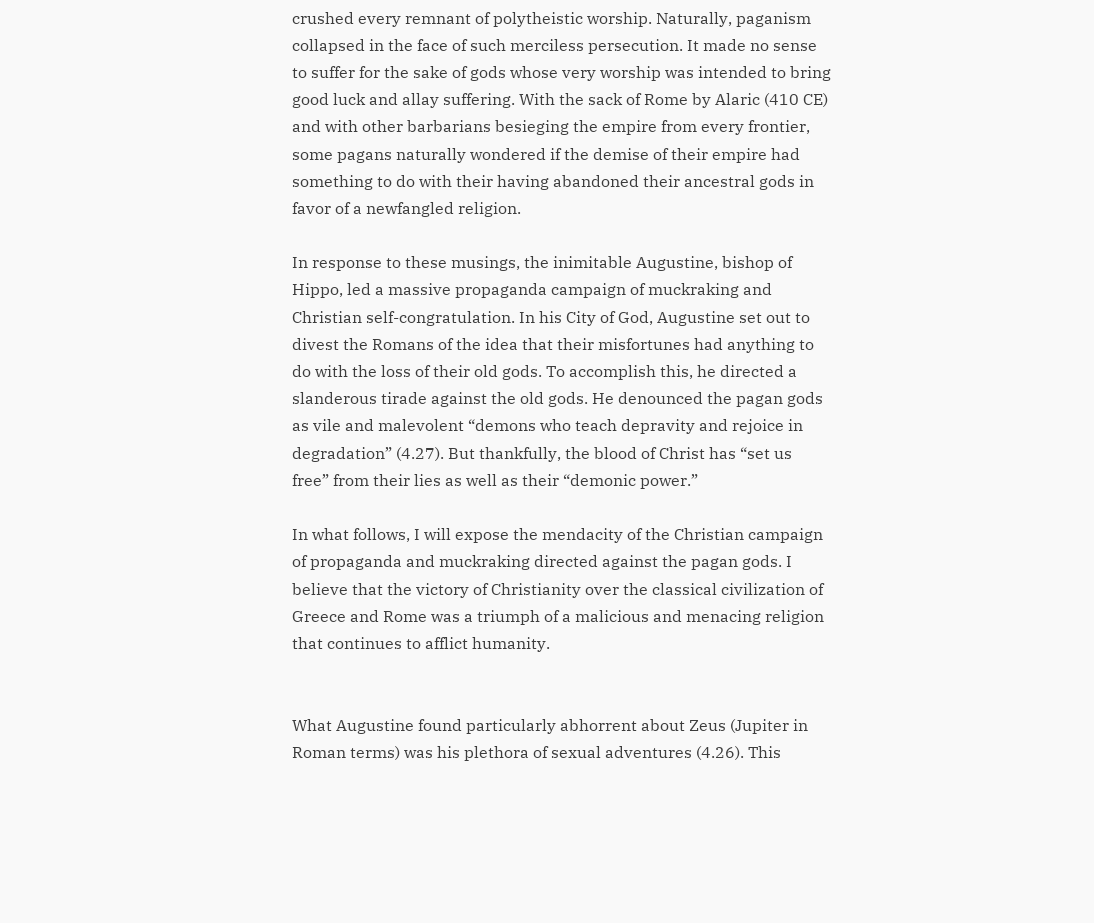crushed every remnant of polytheistic worship. Naturally, paganism collapsed in the face of such merciless persecution. It made no sense to suffer for the sake of gods whose very worship was intended to bring good luck and allay suffering. With the sack of Rome by Alaric (410 CE) and with other barbarians besieging the empire from every frontier, some pagans naturally wondered if the demise of their empire had something to do with their having abandoned their ancestral gods in favor of a newfangled religion.

In response to these musings, the inimitable Augustine, bishop of Hippo, led a massive propaganda campaign of muckraking and Christian self-congratulation. In his City of God, Augustine set out to divest the Romans of the idea that their misfortunes had anything to do with the loss of their old gods. To accomplish this, he directed a slanderous tirade against the old gods. He denounced the pagan gods as vile and malevolent “demons who teach depravity and rejoice in degradation” (4.27). But thankfully, the blood of Christ has “set us free” from their lies as well as their “demonic power.”

In what follows, I will expose the mendacity of the Christian campaign of propaganda and muckraking directed against the pagan gods. I believe that the victory of Christianity over the classical civilization of Greece and Rome was a triumph of a malicious and menacing religion that continues to afflict humanity.


What Augustine found particularly abhorrent about Zeus (Jupiter in Roman terms) was his plethora of sexual adventures (4.26). This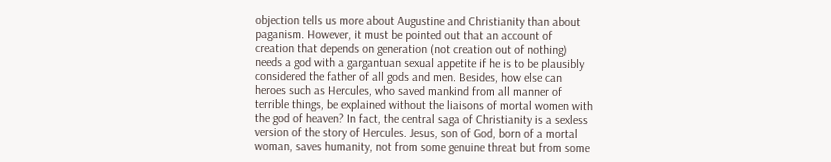objection tells us more about Augustine and Christianity than about paganism. However, it must be pointed out that an account of creation that depends on generation (not creation out of nothing) needs a god with a gargantuan sexual appetite if he is to be plausibly considered the father of all gods and men. Besides, how else can heroes such as Hercules, who saved mankind from all manner of terrible things, be explained without the liaisons of mortal women with the god of heaven? In fact, the central saga of Christianity is a sexless version of the story of Hercules. Jesus, son of God, born of a mortal woman, saves humanity, not from some genuine threat but from some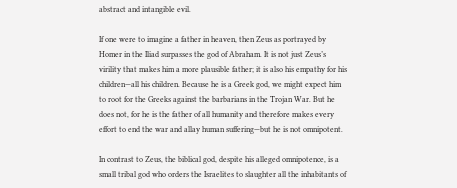abstract and intangible evil.

If one were to imagine a father in heaven, then Zeus as portrayed by Homer in the Iliad surpasses the god of Abraham. It is not just Zeus’s virility that makes him a more plausible father; it is also his empathy for his children—all his children. Because he is a Greek god, we might expect him to root for the Greeks against the barbarians in the Trojan War. But he does not, for he is the father of all humanity and therefore makes every effort to end the war and allay human suffering—but he is not omnipotent.

In contrast to Zeus, the biblical god, despite his alleged omnipotence, is a small tribal god who orders the Israelites to slaughter all the inhabitants of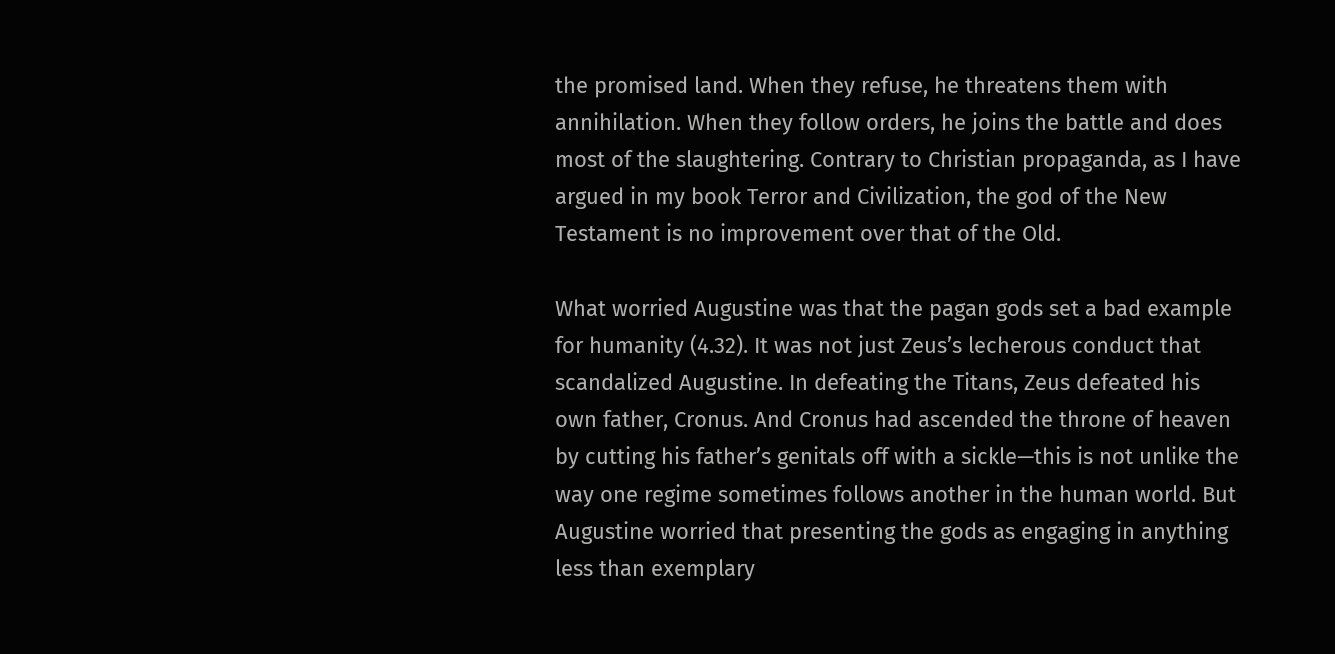the promised land. When they refuse, he threatens them with annihilation. When they follow orders, he joins the battle and does most of the slaughtering. Contrary to Christian propaganda, as I have argued in my book Terror and Civilization, the god of the New Testament is no improvement over that of the Old.

What worried Augustine was that the pagan gods set a bad example for humanity (4.32). It was not just Zeus’s lecherous conduct that scandalized Augustine. In defeating the Titans, Zeus defeated his own father, Cronus. And Cronus had ascended the throne of heaven by cutting his father’s genitals off with a sickle—this is not unlike the way one regime sometimes follows another in the human world. But Augustine worried that presenting the gods as engaging in anything less than exemplary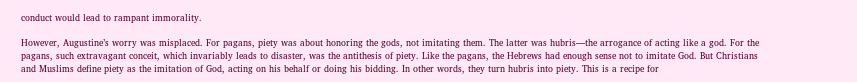conduct would lead to rampant immorality.

However, Augustine’s worry was misplaced. For pagans, piety was about honoring the gods, not imitating them. The latter was hubris—the arrogance of acting like a god. For the pagans, such extravagant conceit, which invariably leads to disaster, was the antithesis of piety. Like the pagans, the Hebrews had enough sense not to imitate God. But Christians and Muslims define piety as the imitation of God, acting on his behalf or doing his bidding. In other words, they turn hubris into piety. This is a recipe for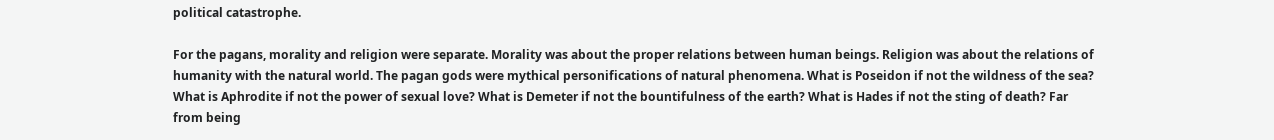political catastrophe.

For the pagans, morality and religion were separate. Morality was about the proper relations between human beings. Religion was about the relations of humanity with the natural world. The pagan gods were mythical personifications of natural phenomena. What is Poseidon if not the wildness of the sea? What is Aphrodite if not the power of sexual love? What is Demeter if not the bountifulness of the earth? What is Hades if not the sting of death? Far from being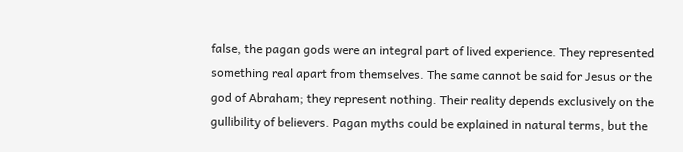false, the pagan gods were an integral part of lived experience. They represented something real apart from themselves. The same cannot be said for Jesus or the god of Abraham; they represent nothing. Their reality depends exclusively on the gullibility of believers. Pagan myths could be explained in natural terms, but the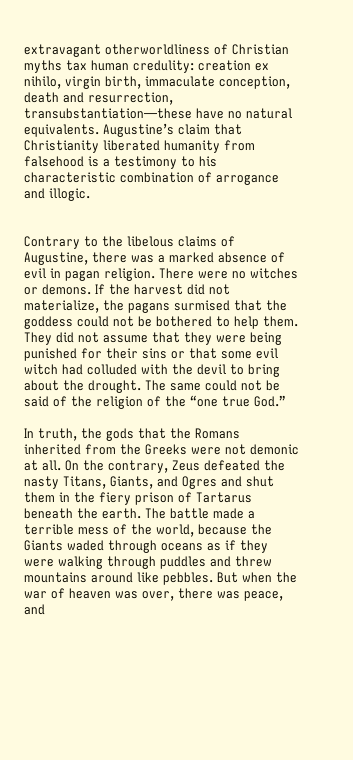extravagant otherworldliness of Christian myths tax human credulity: creation ex nihilo, virgin birth, immaculate conception, death and resurrection, transubstantiation—these have no natural equivalents. Augustine’s claim that Christianity liberated humanity from falsehood is a testimony to his characteristic combination of arrogance and illogic.


Contrary to the libelous claims of Augustine, there was a marked absence of evil in pagan religion. There were no witches or demons. If the harvest did not materialize, the pagans surmised that the goddess could not be bothered to help them. They did not assume that they were being punished for their sins or that some evil witch had colluded with the devil to bring about the drought. The same could not be said of the religion of the “one true God.”

In truth, the gods that the Romans inherited from the Greeks were not demonic at all. On the contrary, Zeus defeated the nasty Titans, Giants, and Ogres and shut them in the fiery prison of Tartarus beneath the earth. The battle made a terrible mess of the world, because the Giants waded through oceans as if they were walking through puddles and threw mountains around like pebbles. But when the war of heaven was over, there was peace, and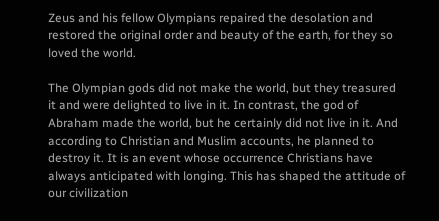Zeus and his fellow Olympians repaired the desolation and restored the original order and beauty of the earth, for they so loved the world.

The Olympian gods did not make the world, but they treasured it and were delighted to live in it. In contrast, the god of Abraham made the world, but he certainly did not live in it. And according to Christian and Muslim accounts, he planned to destroy it. It is an event whose occurrence Christians have always anticipated with longing. This has shaped the attitude of our civilization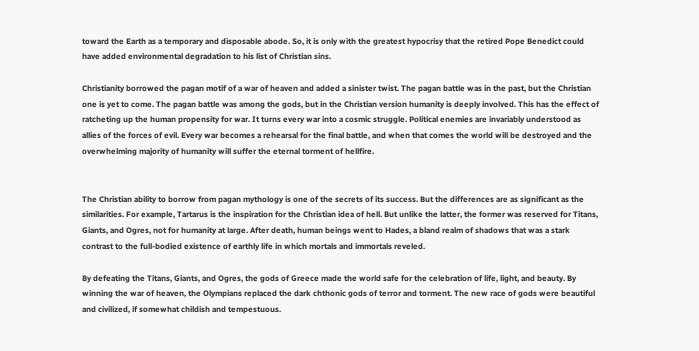toward the Earth as a temporary and disposable abode. So, it is only with the greatest hypocrisy that the retired Pope Benedict could have added environmental degradation to his list of Christian sins.

Christianity borrowed the pagan motif of a war of heaven and added a sinister twist. The pagan battle was in the past, but the Christian one is yet to come. The pagan battle was among the gods, but in the Christian version humanity is deeply involved. This has the effect of ratcheting up the human propensity for war. It turns every war into a cosmic struggle. Political enemies are invariably understood as allies of the forces of evil. Every war becomes a rehearsal for the final battle, and when that comes the world will be destroyed and the overwhelming majority of humanity will suffer the eternal torment of hellfire.


The Christian ability to borrow from pagan mythology is one of the secrets of its success. But the differences are as significant as the similarities. For example, Tartarus is the inspiration for the Christian idea of hell. But unlike the latter, the former was reserved for Titans, Giants, and Ogres, not for humanity at large. After death, human beings went to Hades, a bland realm of shadows that was a stark contrast to the full-bodied existence of earthly life in which mortals and immortals reveled.

By defeating the Titans, Giants, and Ogres, the gods of Greece made the world safe for the celebration of life, light, and beauty. By winning the war of heaven, the Olympians replaced the dark chthonic gods of terror and torment. The new race of gods were beautiful and civilized, if somewhat childish and tempestuous.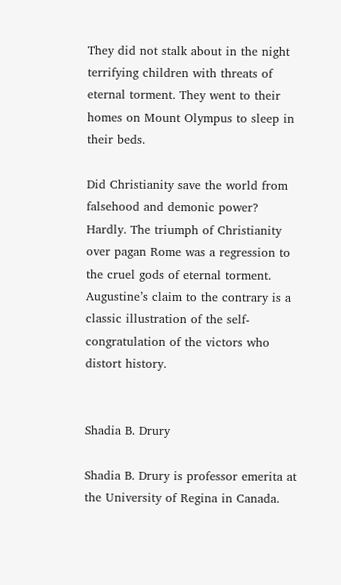They did not stalk about in the night terrifying children with threats of eternal torment. They went to their homes on Mount Olympus to sleep in their beds.

Did Christianity save the world from falsehood and demonic power? Hardly. The triumph of Christianity over pagan Rome was a regression to the cruel gods of eternal torment. Augustine’s claim to the contrary is a classic illustration of the self-congratulation of the victors who distort history.


Shadia B. Drury

Shadia B. Drury is professor emerita at the University of Regina in Canada.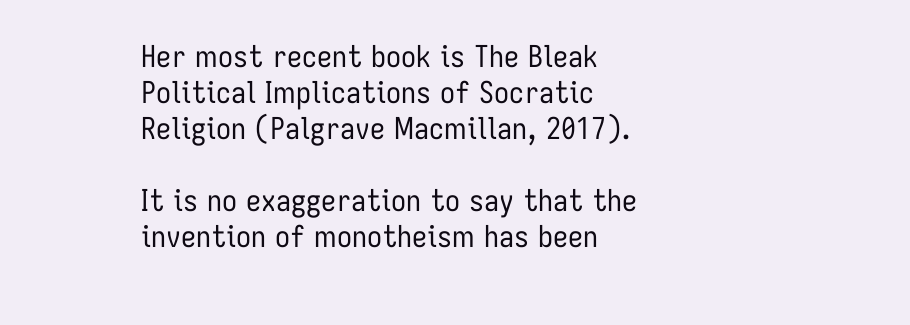Her most recent book is The Bleak Political Implications of Socratic Religion (Palgrave Macmillan, 2017).

It is no exaggeration to say that the invention of monotheism has been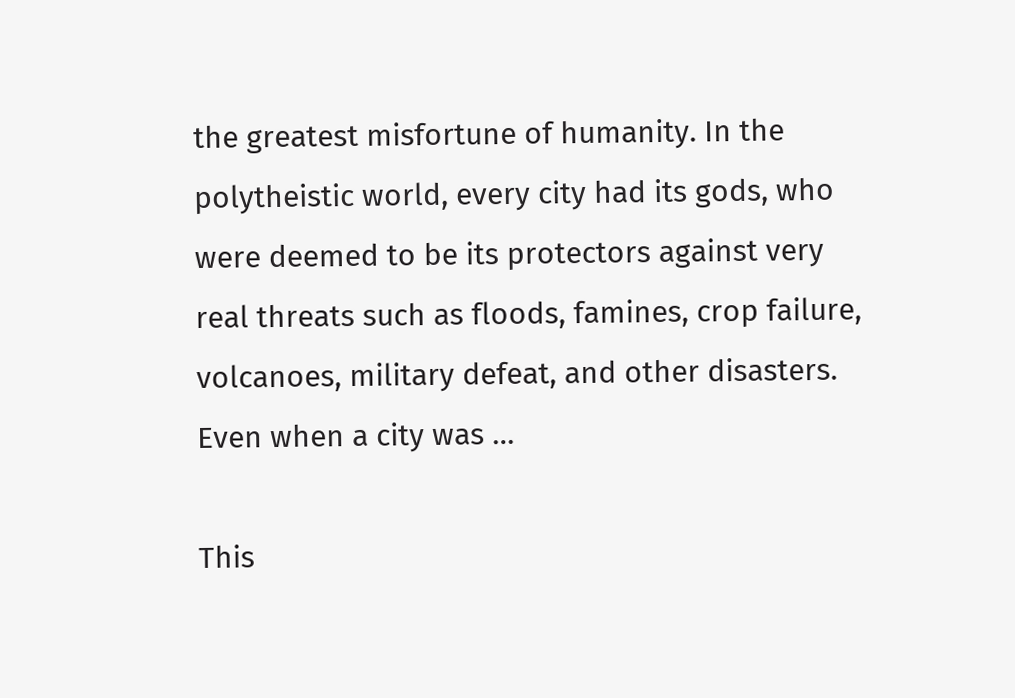the greatest misfortune of humanity. In the polytheistic world, every city had its gods, who were deemed to be its protectors against very real threats such as floods, famines, crop failure, volcanoes, military defeat, and other disasters. Even when a city was …

This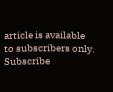article is available to subscribers only.
Subscribe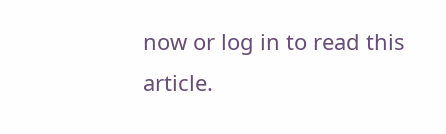now or log in to read this article.